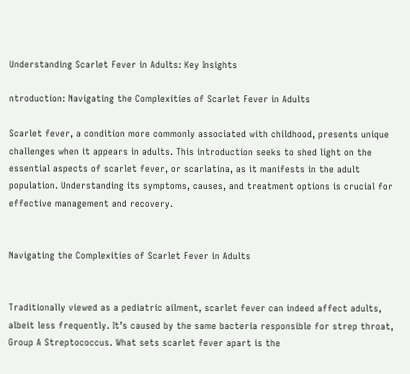Understanding Scarlet Fever in Adults: Key Insights

ntroduction: Navigating the Complexities of Scarlet Fever in Adults

Scarlet fever, a condition more commonly associated with childhood, presents unique challenges when it appears in adults. This introduction seeks to shed light on the essential aspects of scarlet fever, or scarlatina, as it manifests in the adult population. Understanding its symptoms, causes, and treatment options is crucial for effective management and recovery.


Navigating the Complexities of Scarlet Fever in Adults


Traditionally viewed as a pediatric ailment, scarlet fever can indeed affect adults, albeit less frequently. It’s caused by the same bacteria responsible for strep throat, Group A Streptococcus. What sets scarlet fever apart is the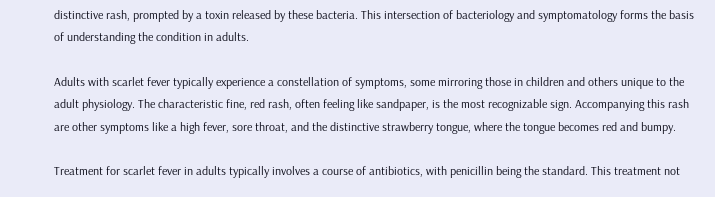distinctive rash, prompted by a toxin released by these bacteria. This intersection of bacteriology and symptomatology forms the basis of understanding the condition in adults.

Adults with scarlet fever typically experience a constellation of symptoms, some mirroring those in children and others unique to the adult physiology. The characteristic fine, red rash, often feeling like sandpaper, is the most recognizable sign. Accompanying this rash are other symptoms like a high fever, sore throat, and the distinctive strawberry tongue, where the tongue becomes red and bumpy.

Treatment for scarlet fever in adults typically involves a course of antibiotics, with penicillin being the standard. This treatment not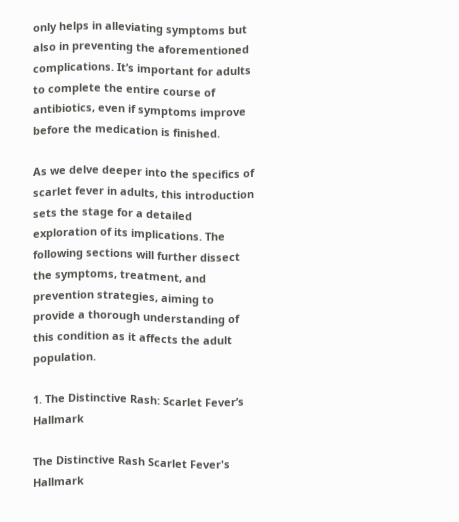only helps in alleviating symptoms but also in preventing the aforementioned complications. It’s important for adults to complete the entire course of antibiotics, even if symptoms improve before the medication is finished.

As we delve deeper into the specifics of scarlet fever in adults, this introduction sets the stage for a detailed exploration of its implications. The following sections will further dissect the symptoms, treatment, and prevention strategies, aiming to provide a thorough understanding of this condition as it affects the adult population.

1. The Distinctive Rash: Scarlet Fever’s Hallmark

The Distinctive Rash Scarlet Fever's Hallmark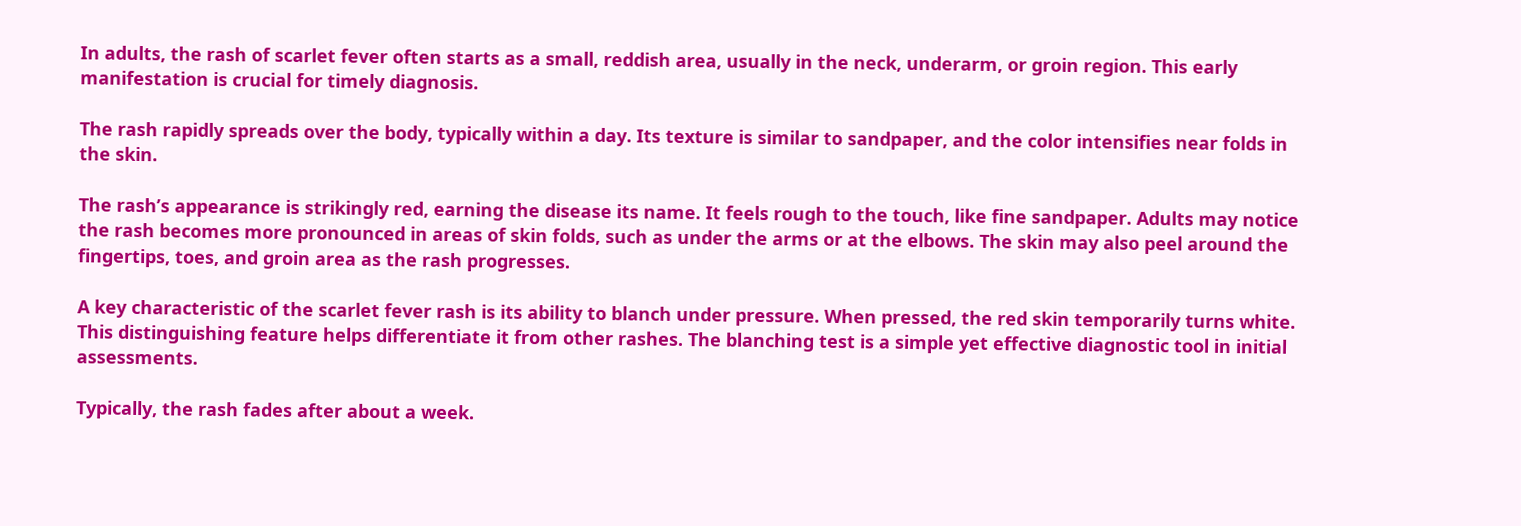In adults, the rash of scarlet fever often starts as a small, reddish area, usually in the neck, underarm, or groin region. This early manifestation is crucial for timely diagnosis.

The rash rapidly spreads over the body, typically within a day. Its texture is similar to sandpaper, and the color intensifies near folds in the skin.

The rash’s appearance is strikingly red, earning the disease its name. It feels rough to the touch, like fine sandpaper. Adults may notice the rash becomes more pronounced in areas of skin folds, such as under the arms or at the elbows. The skin may also peel around the fingertips, toes, and groin area as the rash progresses.

A key characteristic of the scarlet fever rash is its ability to blanch under pressure. When pressed, the red skin temporarily turns white. This distinguishing feature helps differentiate it from other rashes. The blanching test is a simple yet effective diagnostic tool in initial assessments.

Typically, the rash fades after about a week.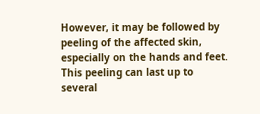However, it may be followed by peeling of the affected skin, especially on the hands and feet. This peeling can last up to several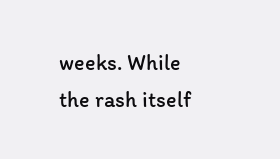weeks. While the rash itself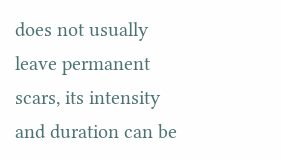does not usually leave permanent scars, its intensity and duration can be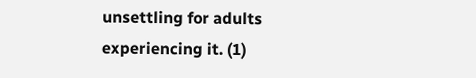unsettling for adults experiencing it. (1)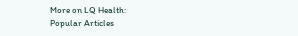More on LQ Health:
Popular Articles